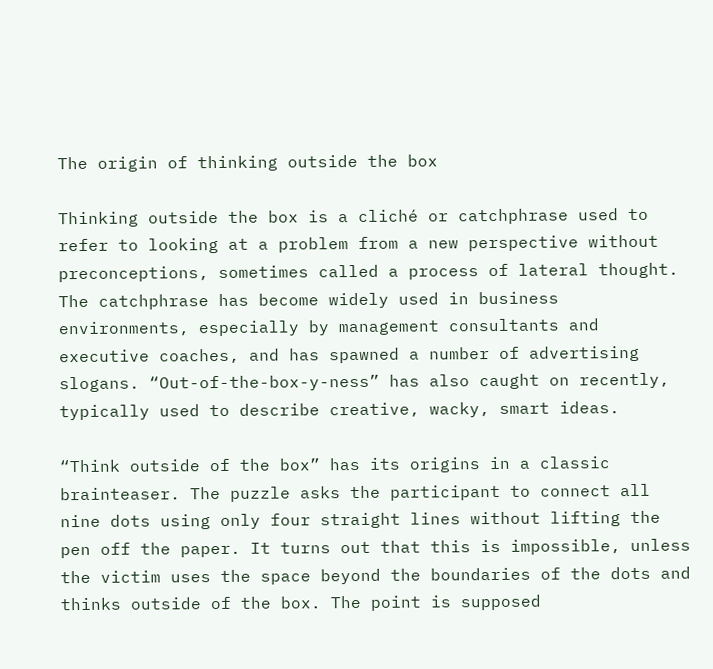The origin of thinking outside the box

Thinking outside the box is a cliché or catchphrase used to refer to looking at a problem from a new perspective without preconceptions, sometimes called a process of lateral thought. The catchphrase has become widely used in business environments, especially by management consultants and executive coaches, and has spawned a number of advertising slogans. “Out-of-the-box-y-ness” has also caught on recently, typically used to describe creative, wacky, smart ideas.

“Think outside of the box” has its origins in a classic brainteaser. The puzzle asks the participant to connect all nine dots using only four straight lines without lifting the pen off the paper. It turns out that this is impossible, unless the victim uses the space beyond the boundaries of the dots and thinks outside of the box. The point is supposed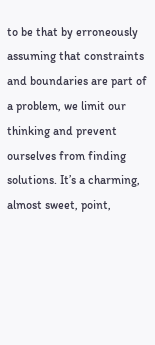to be that by erroneously assuming that constraints and boundaries are part of a problem, we limit our thinking and prevent ourselves from finding solutions. It’s a charming, almost sweet, point,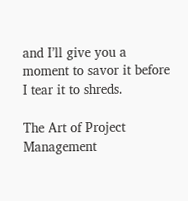and I’ll give you a moment to savor it before I tear it to shreds.

The Art of Project Management